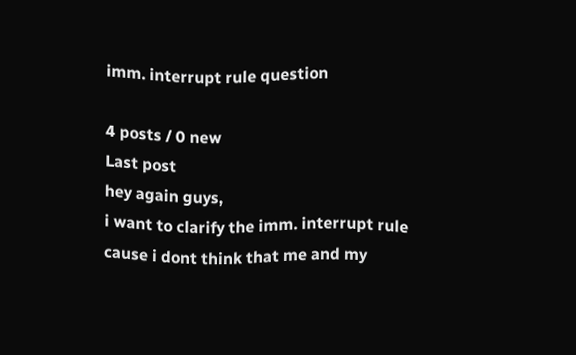imm. interrupt rule question

4 posts / 0 new
Last post
hey again guys,
i want to clarify the imm. interrupt rule cause i dont think that me and my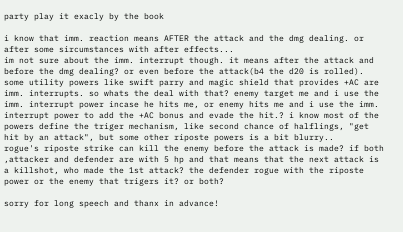party play it exacly by the book

i know that imm. reaction means AFTER the attack and the dmg dealing. or after some sircumstances with after effects...
im not sure about the imm. interrupt though. it means after the attack and before the dmg dealing? or even before the attack(b4 the d20 is rolled). some utility powers like swift parry and magic shield that provides +AC are imm. interrupts. so whats the deal with that? enemy target me and i use the imm. interrupt power incase he hits me, or enemy hits me and i use the imm. interrupt power to add the +AC bonus and evade the hit.? i know most of the powers define the triger mechanism, like second chance of halflings, "get hit by an attack", but some other riposte powers is a bit blurry..
rogue's riposte strike can kill the enemy before the attack is made? if both ,attacker and defender are with 5 hp and that means that the next attack is a killshot, who made the 1st attack? the defender rogue with the riposte power or the enemy that trigers it? or both?

sorry for long speech and thanx in advance!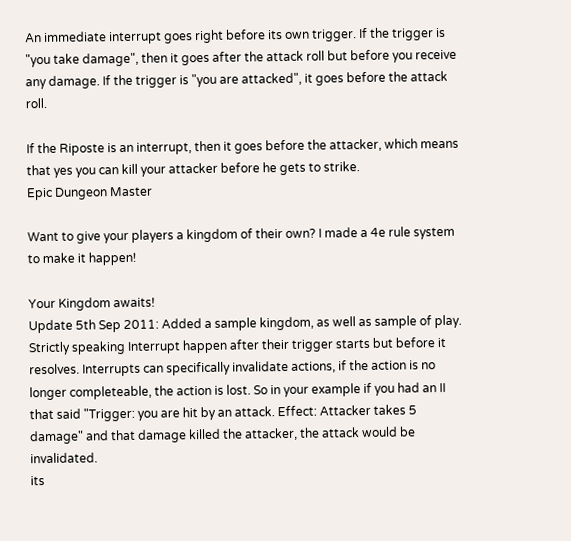An immediate interrupt goes right before its own trigger. If the trigger is "you take damage", then it goes after the attack roll but before you receive any damage. If the trigger is "you are attacked", it goes before the attack roll.

If the Riposte is an interrupt, then it goes before the attacker, which means that yes you can kill your attacker before he gets to strike.
Epic Dungeon Master

Want to give your players a kingdom of their own? I made a 4e rule system to make it happen!

Your Kingdom awaits!
Update 5th Sep 2011: Added a sample kingdom, as well as sample of play.
Strictly speaking Interrupt happen after their trigger starts but before it resolves. Interrupts can specifically invalidate actions, if the action is no longer completeable, the action is lost. So in your example if you had an II that said "Trigger: you are hit by an attack. Effect: Attacker takes 5 damage" and that damage killed the attacker, the attack would be invalidated.
its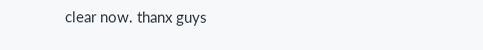clear now. thanx guys